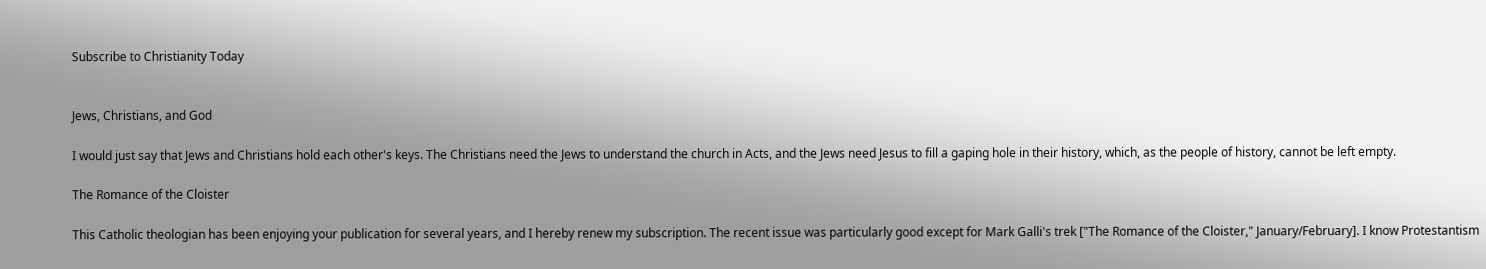Subscribe to Christianity Today


Jews, Christians, and God

I would just say that Jews and Christians hold each other's keys. The Christians need the Jews to understand the church in Acts, and the Jews need Jesus to fill a gaping hole in their history, which, as the people of history, cannot be left empty.

The Romance of the Cloister

This Catholic theologian has been enjoying your publication for several years, and I hereby renew my subscription. The recent issue was particularly good except for Mark Galli's trek ["The Romance of the Cloister," January/February]. I know Protestantism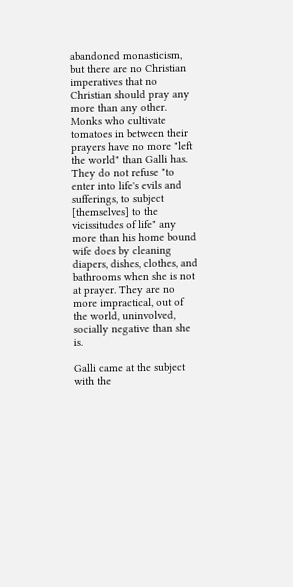abandoned monasticism, but there are no Christian imperatives that no Christian should pray any more than any other. Monks who cultivate tomatoes in between their prayers have no more "left the world" than Galli has. They do not refuse "to enter into life's evils and sufferings, to subject [themselves] to the vicissitudes of life" any more than his home bound wife does by cleaning diapers, dishes, clothes, and bathrooms when she is not at prayer. They are no more impractical, out of the world, uninvolved, socially negative than she is.

Galli came at the subject with the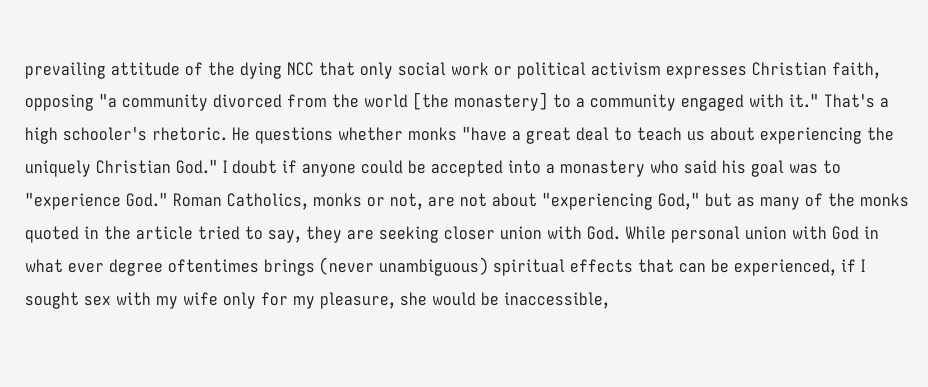prevailing attitude of the dying NCC that only social work or political activism expresses Christian faith, opposing "a community divorced from the world [the monastery] to a community engaged with it." That's a high schooler's rhetoric. He questions whether monks "have a great deal to teach us about experiencing the uniquely Christian God." I doubt if anyone could be accepted into a monastery who said his goal was to "experience God." Roman Catholics, monks or not, are not about "experiencing God," but as many of the monks quoted in the article tried to say, they are seeking closer union with God. While personal union with God in what ever degree oftentimes brings (never unambiguous) spiritual effects that can be experienced, if I sought sex with my wife only for my pleasure, she would be inaccessible,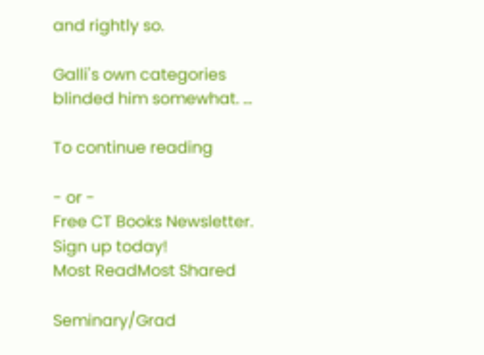and rightly so.

Galli's own categories blinded him somewhat. ...

To continue reading

- or -
Free CT Books Newsletter. Sign up today!
Most ReadMost Shared

Seminary/Grad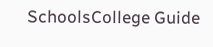SchoolsCollege Guide